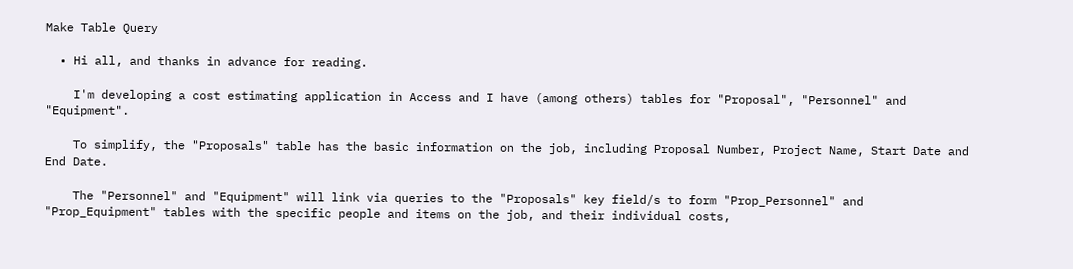Make Table Query

  • Hi all, and thanks in advance for reading.

    I'm developing a cost estimating application in Access and I have (among others) tables for "Proposal", "Personnel" and "Equipment".

    To simplify, the "Proposals" table has the basic information on the job, including Proposal Number, Project Name, Start Date and End Date.

    The "Personnel" and "Equipment" will link via queries to the "Proposals" key field/s to form "Prop_Personnel" and "Prop_Equipment" tables with the specific people and items on the job, and their individual costs,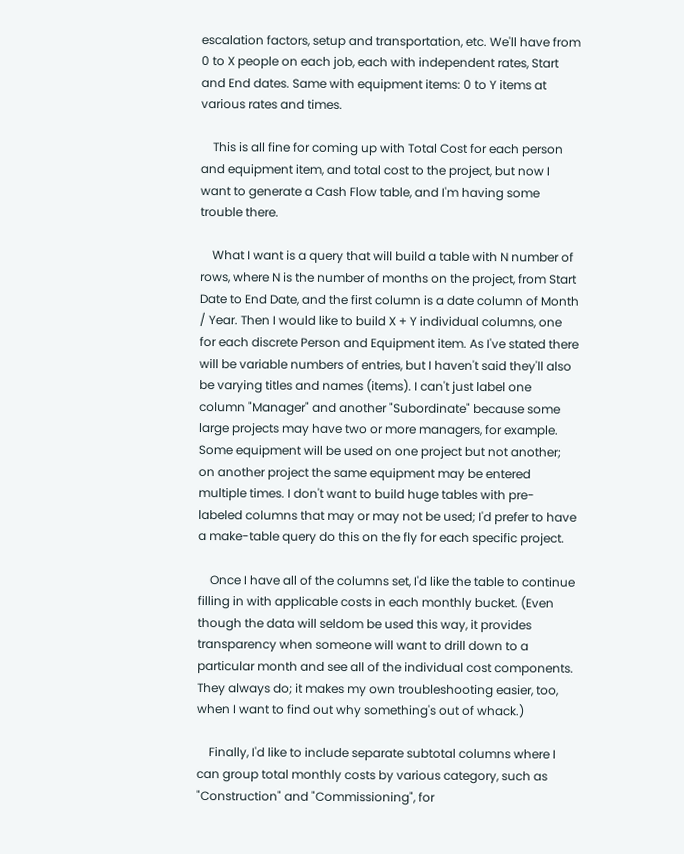escalation factors, setup and transportation, etc. We'll have from 0 to X people on each job, each with independent rates, Start and End dates. Same with equipment items: 0 to Y items at various rates and times.

    This is all fine for coming up with Total Cost for each person and equipment item, and total cost to the project, but now I want to generate a Cash Flow table, and I'm having some trouble there.

    What I want is a query that will build a table with N number of rows, where N is the number of months on the project, from Start Date to End Date, and the first column is a date column of Month / Year. Then I would like to build X + Y individual columns, one for each discrete Person and Equipment item. As I've stated there will be variable numbers of entries, but I haven't said they'll also be varying titles and names (items). I can't just label one column "Manager" and another "Subordinate" because some large projects may have two or more managers, for example. Some equipment will be used on one project but not another; on another project the same equipment may be entered multiple times. I don't want to build huge tables with pre-labeled columns that may or may not be used; I'd prefer to have a make-table query do this on the fly for each specific project.

    Once I have all of the columns set, I'd like the table to continue filling in with applicable costs in each monthly bucket. (Even though the data will seldom be used this way, it provides transparency when someone will want to drill down to a particular month and see all of the individual cost components. They always do; it makes my own troubleshooting easier, too, when I want to find out why something's out of whack.)

    Finally, I'd like to include separate subtotal columns where I can group total monthly costs by various category, such as "Construction" and "Commissioning", for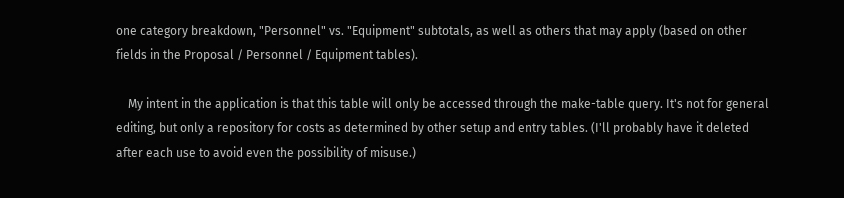one category breakdown, "Personnel" vs. "Equipment" subtotals, as well as others that may apply (based on other fields in the Proposal / Personnel / Equipment tables).

    My intent in the application is that this table will only be accessed through the make-table query. It's not for general editing, but only a repository for costs as determined by other setup and entry tables. (I'll probably have it deleted after each use to avoid even the possibility of misuse.)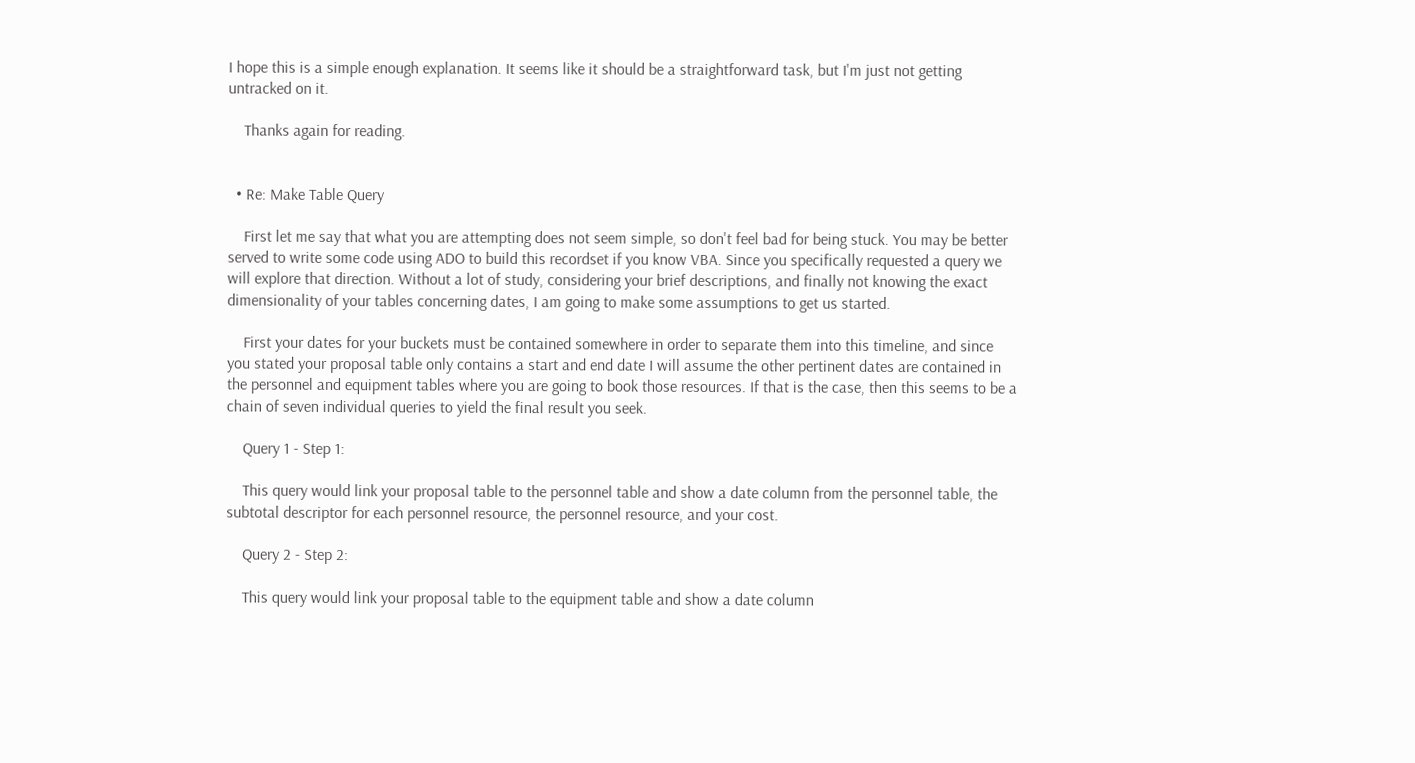I hope this is a simple enough explanation. It seems like it should be a straightforward task, but I'm just not getting untracked on it.

    Thanks again for reading.


  • Re: Make Table Query

    First let me say that what you are attempting does not seem simple, so don't feel bad for being stuck. You may be better served to write some code using ADO to build this recordset if you know VBA. Since you specifically requested a query we will explore that direction. Without a lot of study, considering your brief descriptions, and finally not knowing the exact dimensionality of your tables concerning dates, I am going to make some assumptions to get us started.

    First your dates for your buckets must be contained somewhere in order to separate them into this timeline, and since you stated your proposal table only contains a start and end date I will assume the other pertinent dates are contained in the personnel and equipment tables where you are going to book those resources. If that is the case, then this seems to be a chain of seven individual queries to yield the final result you seek.

    Query 1 - Step 1:

    This query would link your proposal table to the personnel table and show a date column from the personnel table, the subtotal descriptor for each personnel resource, the personnel resource, and your cost.

    Query 2 - Step 2:

    This query would link your proposal table to the equipment table and show a date column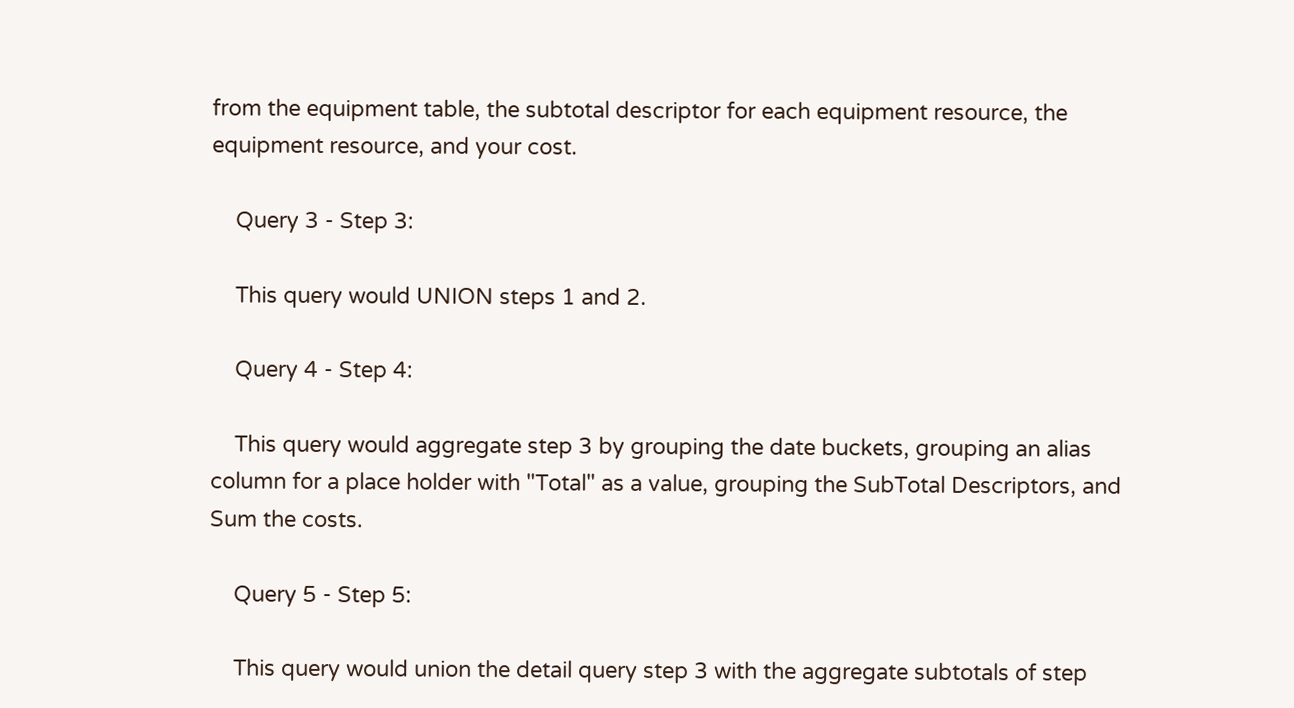from the equipment table, the subtotal descriptor for each equipment resource, the equipment resource, and your cost.

    Query 3 - Step 3:

    This query would UNION steps 1 and 2.

    Query 4 - Step 4:

    This query would aggregate step 3 by grouping the date buckets, grouping an alias column for a place holder with "Total" as a value, grouping the SubTotal Descriptors, and Sum the costs.

    Query 5 - Step 5:

    This query would union the detail query step 3 with the aggregate subtotals of step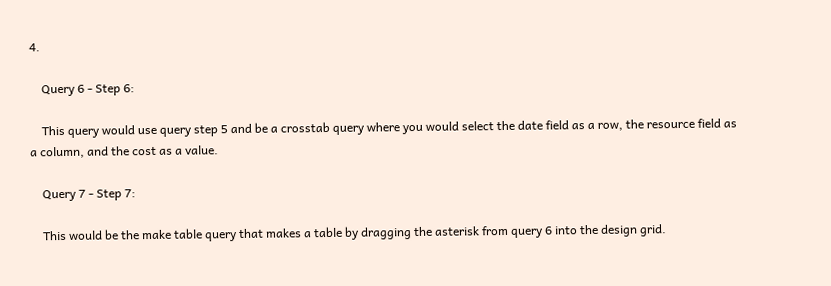4.

    Query 6 - Step 6:

    This query would use query step 5 and be a crosstab query where you would select the date field as a row, the resource field as a column, and the cost as a value.

    Query 7 - Step 7:

    This would be the make table query that makes a table by dragging the asterisk from query 6 into the design grid.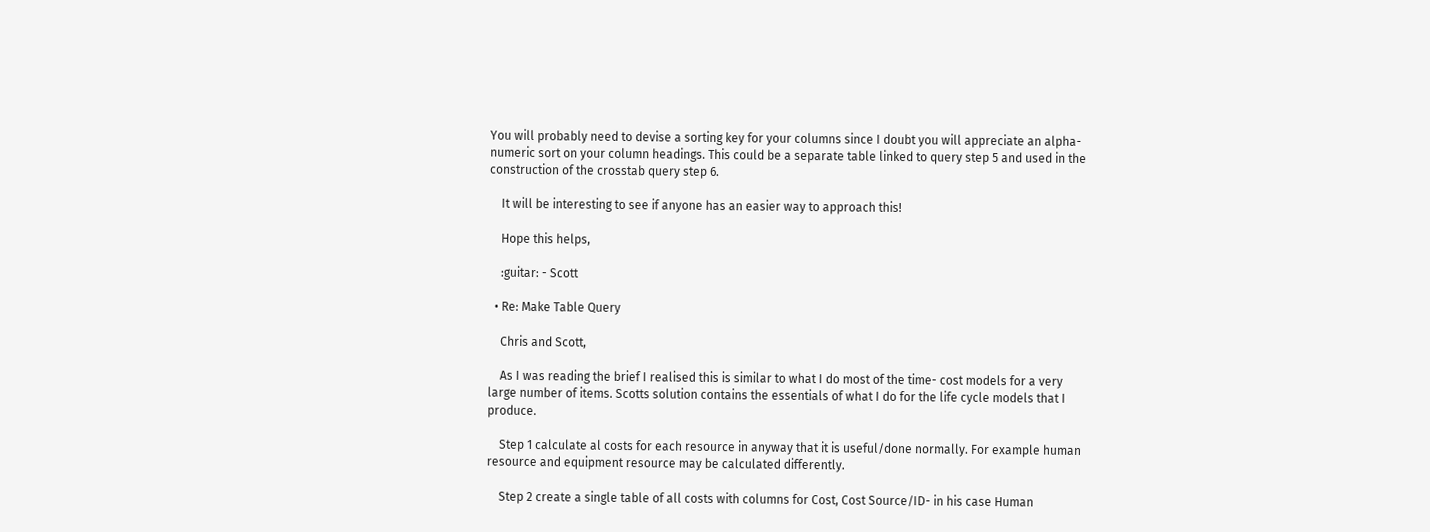You will probably need to devise a sorting key for your columns since I doubt you will appreciate an alpha-numeric sort on your column headings. This could be a separate table linked to query step 5 and used in the construction of the crosstab query step 6.

    It will be interesting to see if anyone has an easier way to approach this!

    Hope this helps,

    :guitar: - Scott

  • Re: Make Table Query

    Chris and Scott,

    As I was reading the brief I realised this is similar to what I do most of the time- cost models for a very large number of items. Scotts solution contains the essentials of what I do for the life cycle models that I produce.

    Step 1 calculate al costs for each resource in anyway that it is useful/done normally. For example human resource and equipment resource may be calculated differently.

    Step 2 create a single table of all costs with columns for Cost, Cost Source/ID- in his case Human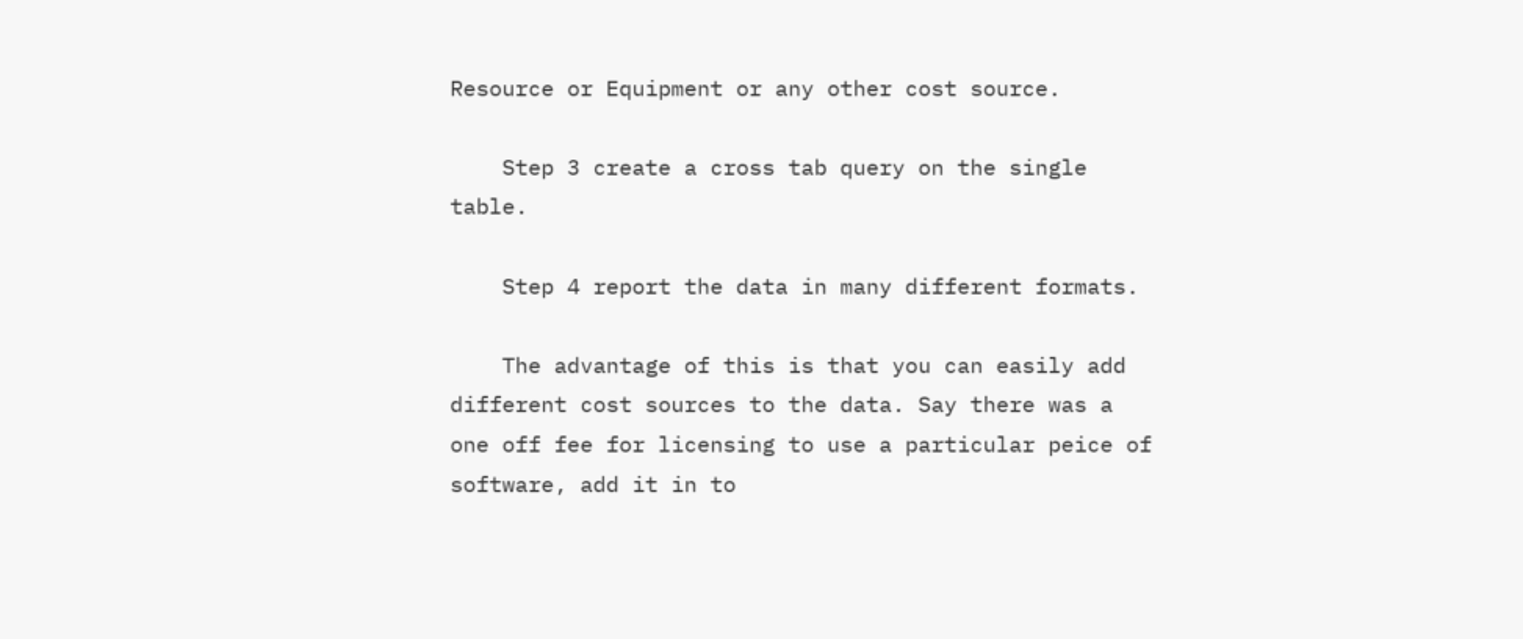Resource or Equipment or any other cost source.

    Step 3 create a cross tab query on the single table.

    Step 4 report the data in many different formats.

    The advantage of this is that you can easily add different cost sources to the data. Say there was a one off fee for licensing to use a particular peice of software, add it in to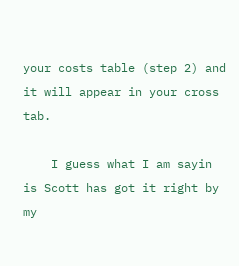your costs table (step 2) and it will appear in your cross tab.

    I guess what I am sayin is Scott has got it right by my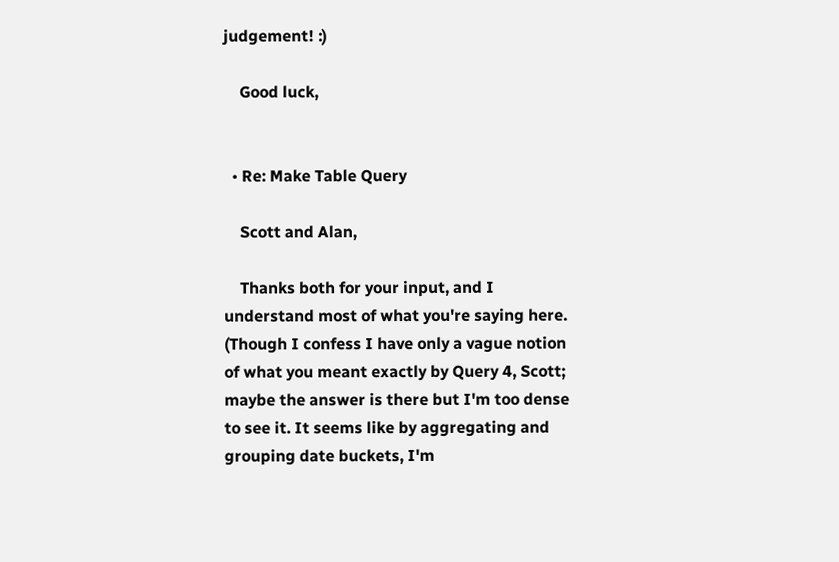judgement! :)

    Good luck,


  • Re: Make Table Query

    Scott and Alan,

    Thanks both for your input, and I understand most of what you're saying here. (Though I confess I have only a vague notion of what you meant exactly by Query 4, Scott; maybe the answer is there but I'm too dense to see it. It seems like by aggregating and grouping date buckets, I'm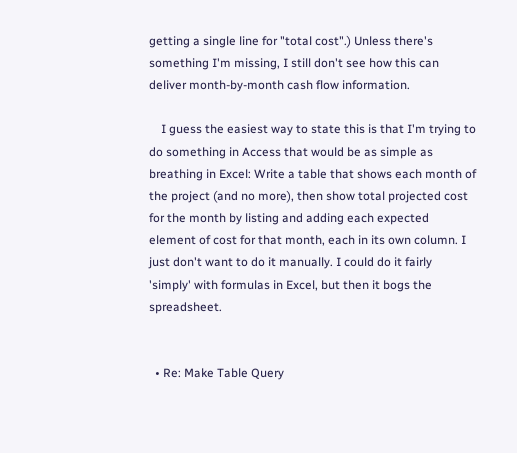getting a single line for "total cost".) Unless there's something I'm missing, I still don't see how this can deliver month-by-month cash flow information.

    I guess the easiest way to state this is that I'm trying to do something in Access that would be as simple as breathing in Excel: Write a table that shows each month of the project (and no more), then show total projected cost for the month by listing and adding each expected element of cost for that month, each in its own column. I just don't want to do it manually. I could do it fairly 'simply' with formulas in Excel, but then it bogs the spreadsheet.


  • Re: Make Table Query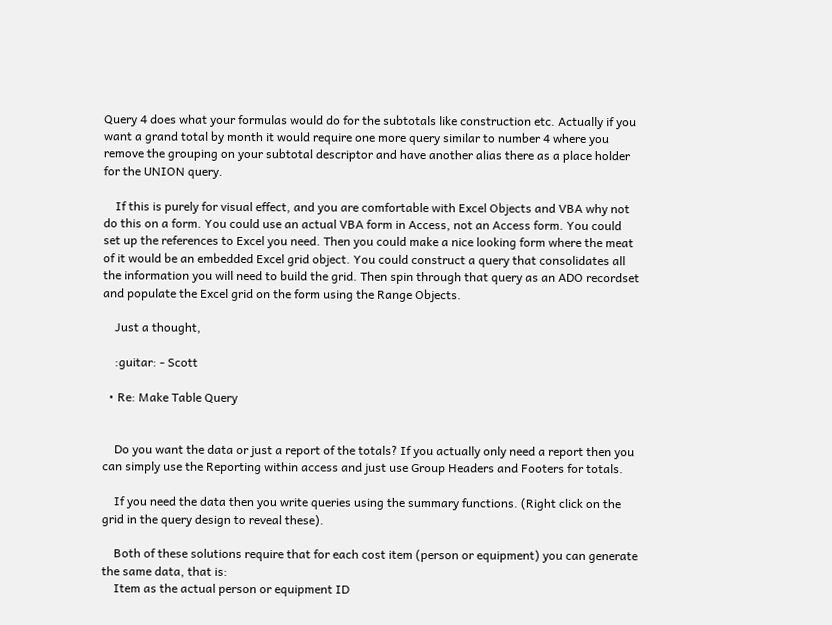Query 4 does what your formulas would do for the subtotals like construction etc. Actually if you want a grand total by month it would require one more query similar to number 4 where you remove the grouping on your subtotal descriptor and have another alias there as a place holder for the UNION query.

    If this is purely for visual effect, and you are comfortable with Excel Objects and VBA why not do this on a form. You could use an actual VBA form in Access, not an Access form. You could set up the references to Excel you need. Then you could make a nice looking form where the meat of it would be an embedded Excel grid object. You could construct a query that consolidates all the information you will need to build the grid. Then spin through that query as an ADO recordset and populate the Excel grid on the form using the Range Objects.

    Just a thought,

    :guitar: - Scott

  • Re: Make Table Query


    Do you want the data or just a report of the totals? If you actually only need a report then you can simply use the Reporting within access and just use Group Headers and Footers for totals.

    If you need the data then you write queries using the summary functions. (Right click on the grid in the query design to reveal these).

    Both of these solutions require that for each cost item (person or equipment) you can generate the same data, that is:
    Item as the actual person or equipment ID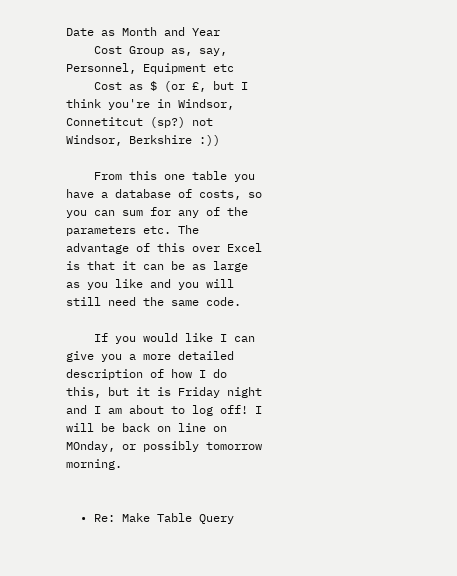Date as Month and Year
    Cost Group as, say, Personnel, Equipment etc
    Cost as $ (or £, but I think you're in Windsor, Connetitcut (sp?) not Windsor, Berkshire :))

    From this one table you have a database of costs, so you can sum for any of the parameters etc. The advantage of this over Excel is that it can be as large as you like and you will still need the same code.

    If you would like I can give you a more detailed description of how I do this, but it is Friday night and I am about to log off! I will be back on line on MOnday, or possibly tomorrow morning.


  • Re: Make Table Query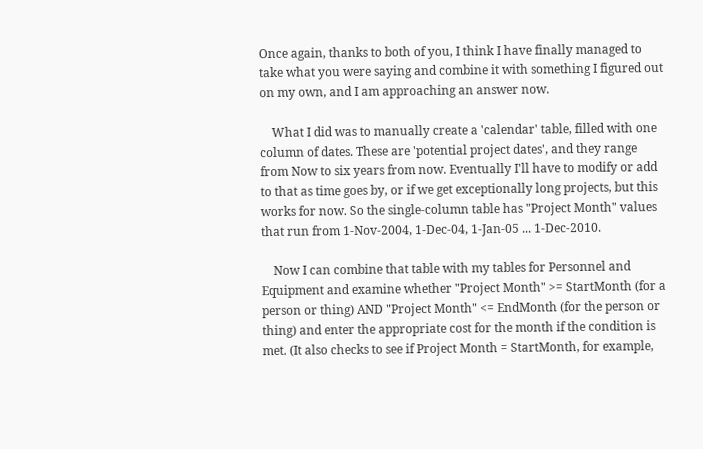Once again, thanks to both of you, I think I have finally managed to take what you were saying and combine it with something I figured out on my own, and I am approaching an answer now.

    What I did was to manually create a 'calendar' table, filled with one column of dates. These are 'potential project dates', and they range from Now to six years from now. Eventually I'll have to modify or add to that as time goes by, or if we get exceptionally long projects, but this works for now. So the single-column table has "Project Month" values that run from 1-Nov-2004, 1-Dec-04, 1-Jan-05 ... 1-Dec-2010.

    Now I can combine that table with my tables for Personnel and Equipment and examine whether "Project Month" >= StartMonth (for a person or thing) AND "Project Month" <= EndMonth (for the person or thing) and enter the appropriate cost for the month if the condition is met. (It also checks to see if Project Month = StartMonth, for example,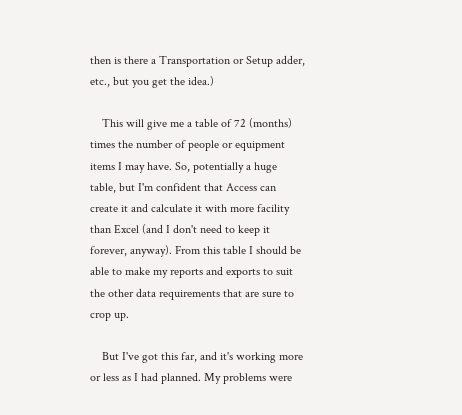then is there a Transportation or Setup adder, etc., but you get the idea.)

    This will give me a table of 72 (months) times the number of people or equipment items I may have. So, potentially a huge table, but I'm confident that Access can create it and calculate it with more facility than Excel (and I don't need to keep it forever, anyway). From this table I should be able to make my reports and exports to suit the other data requirements that are sure to crop up.

    But I've got this far, and it's working more or less as I had planned. My problems were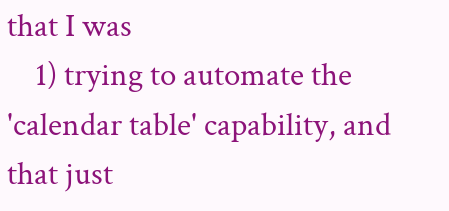that I was
    1) trying to automate the 'calendar table' capability, and that just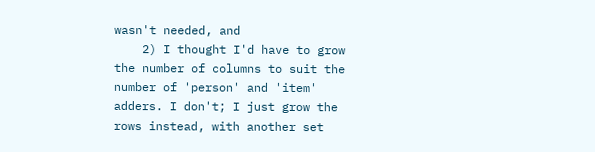wasn't needed, and
    2) I thought I'd have to grow the number of columns to suit the number of 'person' and 'item' adders. I don't; I just grow the rows instead, with another set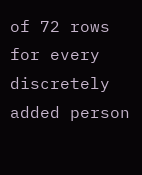of 72 rows for every discretely added person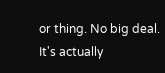or thing. No big deal. It's actually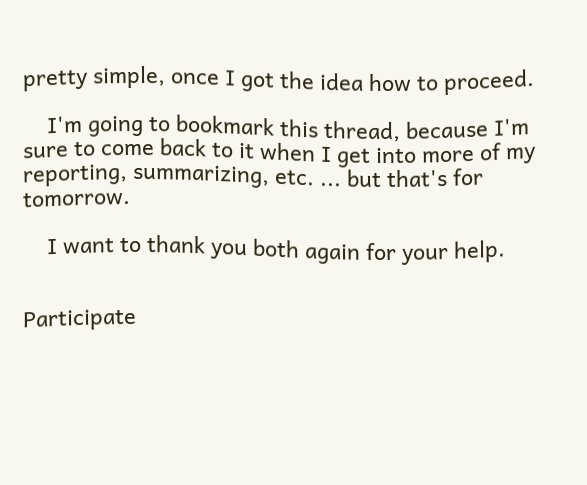pretty simple, once I got the idea how to proceed.

    I'm going to bookmark this thread, because I'm sure to come back to it when I get into more of my reporting, summarizing, etc. ... but that's for tomorrow.

    I want to thank you both again for your help.


Participate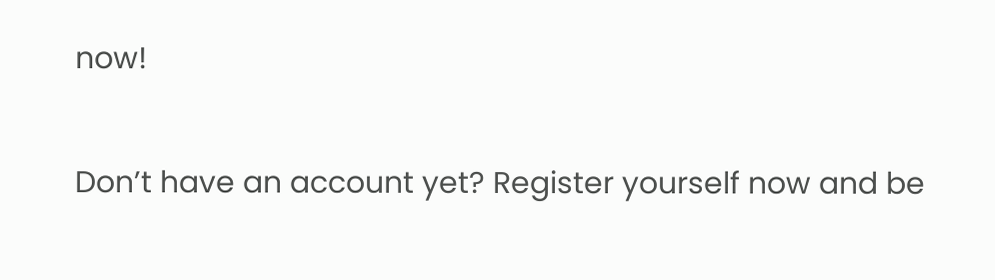now!

Don’t have an account yet? Register yourself now and be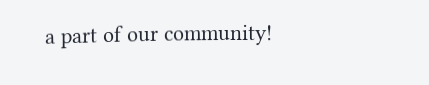a part of our community!